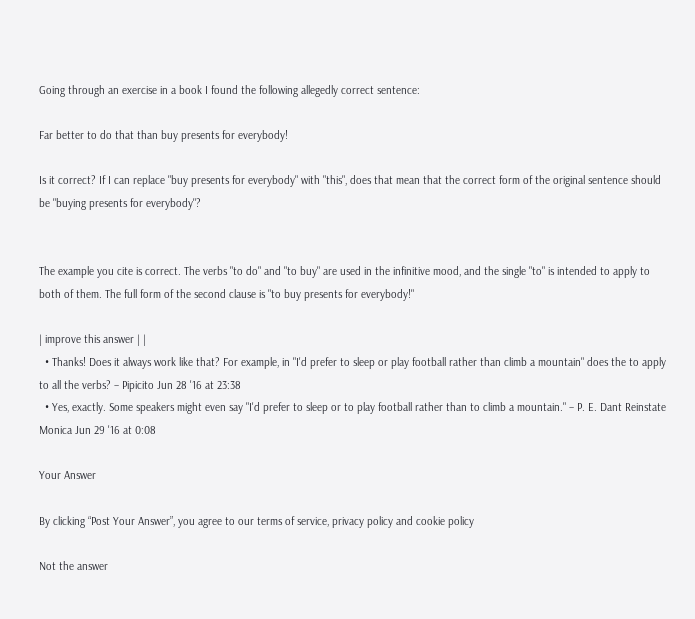Going through an exercise in a book I found the following allegedly correct sentence:

Far better to do that than buy presents for everybody!

Is it correct? If I can replace "buy presents for everybody" with "this", does that mean that the correct form of the original sentence should be "buying presents for everybody"?


The example you cite is correct. The verbs "to do" and "to buy" are used in the infinitive mood, and the single "to" is intended to apply to both of them. The full form of the second clause is "to buy presents for everybody!"

| improve this answer | |
  • Thanks! Does it always work like that? For example, in "I'd prefer to sleep or play football rather than climb a mountain" does the to apply to all the verbs? – Pipicito Jun 28 '16 at 23:38
  • Yes, exactly. Some speakers might even say "I'd prefer to sleep or to play football rather than to climb a mountain." – P. E. Dant Reinstate Monica Jun 29 '16 at 0:08

Your Answer

By clicking “Post Your Answer”, you agree to our terms of service, privacy policy and cookie policy

Not the answer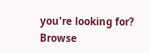you're looking for? Browse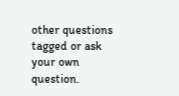other questions tagged or ask your own question.